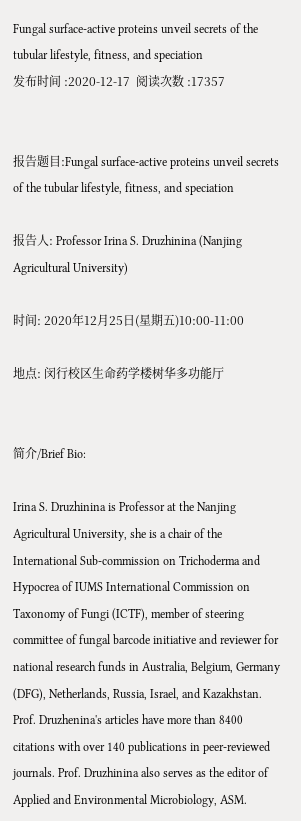Fungal surface-active proteins unveil secrets of the tubular lifestyle, fitness, and speciation
发布时间 :2020-12-17  阅读次数 :17357


报告题目:Fungal surface-active proteins unveil secrets of the tubular lifestyle, fitness, and speciation

报告人: Professor Irina S. Druzhinina (Nanjing Agricultural University)

时间: 2020年12月25日(星期五)10:00-11:00

地点: 闵行校区生命药学楼树华多功能厅


简介/Brief Bio:

Irina S. Druzhinina is Professor at the Nanjing Agricultural University, she is a chair of the International Sub-commission on Trichoderma and Hypocrea of IUMS International Commission on Taxonomy of Fungi (ICTF), member of steering committee of fungal barcode initiative and reviewer for national research funds in Australia, Belgium, Germany (DFG), Netherlands, Russia, Israel, and Kazakhstan. Prof. Druzhenina's articles have more than 8400 citations with over 140 publications in peer-reviewed journals. Prof. Druzhinina also serves as the editor of Applied and Environmental Microbiology, ASM.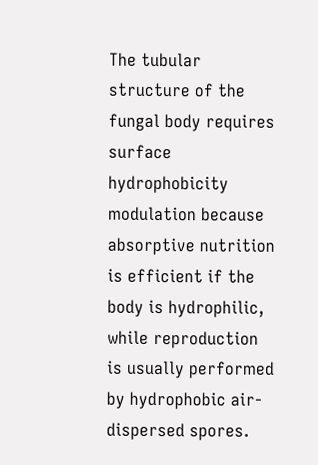The tubular structure of the fungal body requires surface hydrophobicity modulation because absorptive nutrition is efficient if the body is hydrophilic, while reproduction is usually performed by hydrophobic air‐dispersed spores.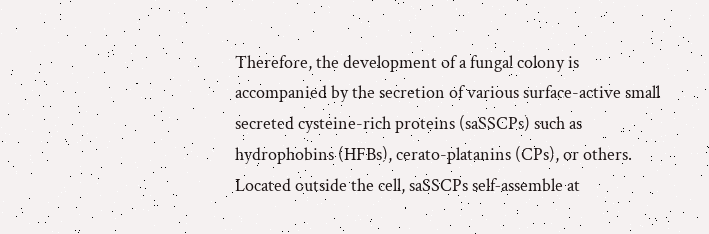Therefore, the development of a fungal colony is accompanied by the secretion of various surface-active small secreted cysteine-rich proteins (saSSCPs) such as hydrophobins (HFBs), cerato-platanins (CPs), or others. Located outside the cell, saSSCPs self‐assemble at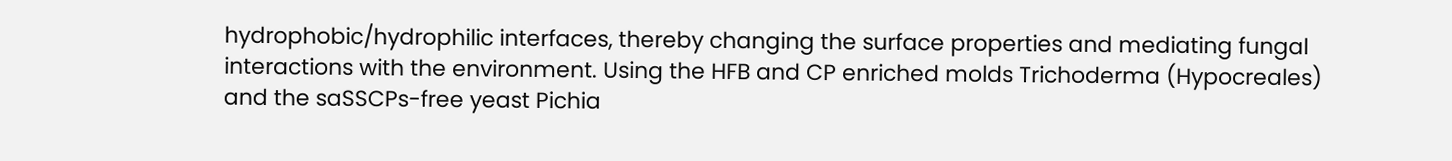hydrophobic/hydrophilic interfaces, thereby changing the surface properties and mediating fungal interactions with the environment. Using the HFB and CP enriched molds Trichoderma (Hypocreales) and the saSSCPs-free yeast Pichia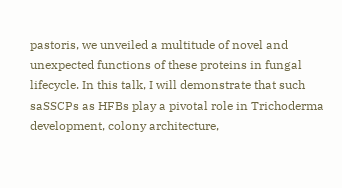pastoris, we unveiled a multitude of novel and unexpected functions of these proteins in fungal lifecycle. In this talk, I will demonstrate that such saSSCPs as HFBs play a pivotal role in Trichoderma development, colony architecture,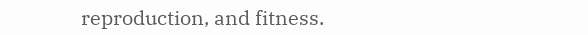reproduction, and fitness.